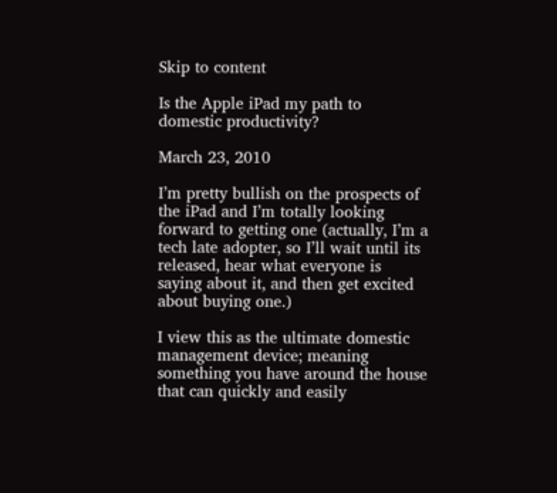Skip to content

Is the Apple iPad my path to domestic productivity?

March 23, 2010

I’m pretty bullish on the prospects of the iPad and I’m totally looking forward to getting one (actually, I’m a tech late adopter, so I’ll wait until its released, hear what everyone is saying about it, and then get excited about buying one.)

I view this as the ultimate domestic management device; meaning something you have around the house that can quickly and easily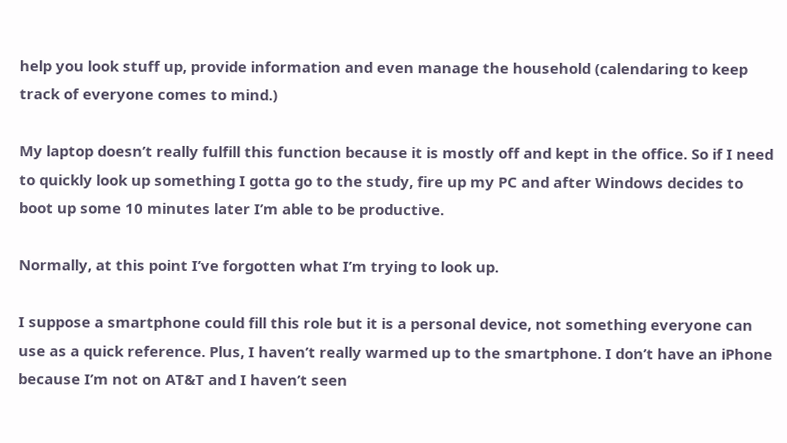help you look stuff up, provide information and even manage the household (calendaring to keep track of everyone comes to mind.)

My laptop doesn’t really fulfill this function because it is mostly off and kept in the office. So if I need to quickly look up something I gotta go to the study, fire up my PC and after Windows decides to boot up some 10 minutes later I’m able to be productive.

Normally, at this point I’ve forgotten what I’m trying to look up.

I suppose a smartphone could fill this role but it is a personal device, not something everyone can use as a quick reference. Plus, I haven’t really warmed up to the smartphone. I don’t have an iPhone because I’m not on AT&T and I haven’t seen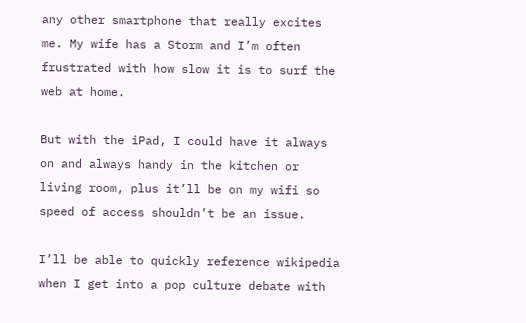any other smartphone that really excites me. My wife has a Storm and I’m often frustrated with how slow it is to surf the web at home.

But with the iPad, I could have it always on and always handy in the kitchen or living room, plus it’ll be on my wifi so speed of access shouldn’t be an issue.

I’ll be able to quickly reference wikipedia when I get into a pop culture debate with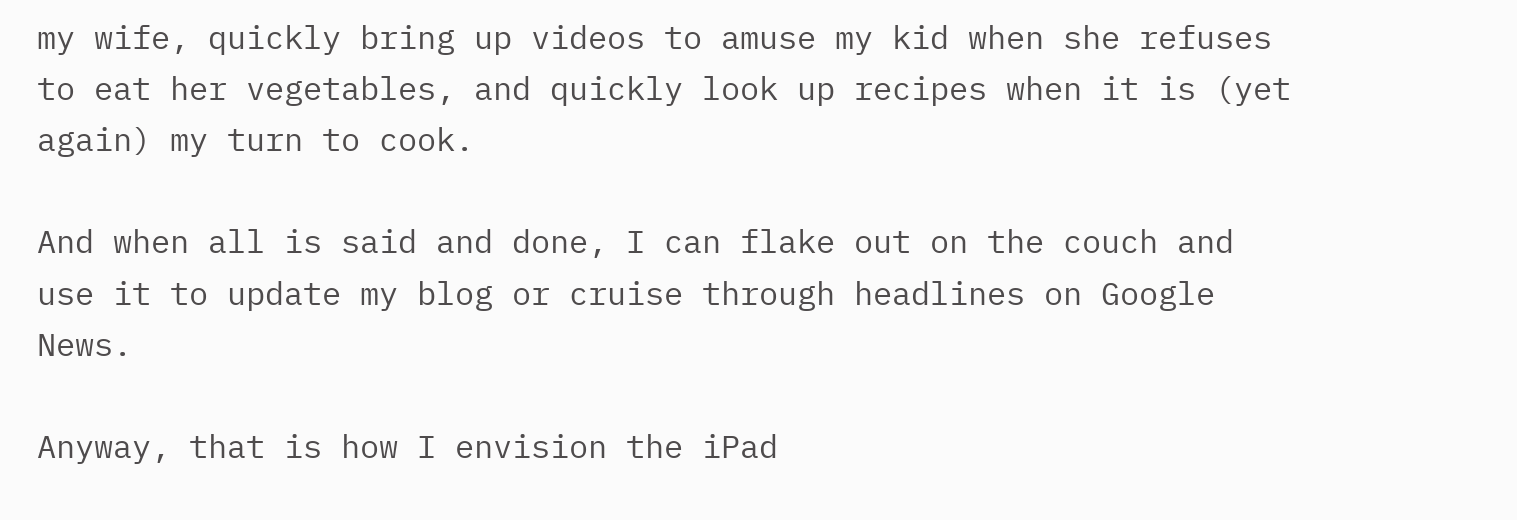my wife, quickly bring up videos to amuse my kid when she refuses to eat her vegetables, and quickly look up recipes when it is (yet again) my turn to cook.

And when all is said and done, I can flake out on the couch and use it to update my blog or cruise through headlines on Google News.

Anyway, that is how I envision the iPad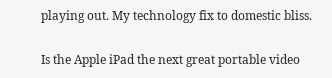playing out. My technology fix to domestic bliss.

Is the Apple iPad the next great portable video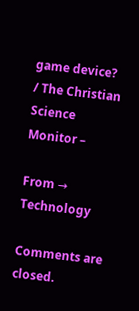game device? / The Christian Science Monitor –

From → Technology

Comments are closed.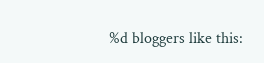%d bloggers like this: